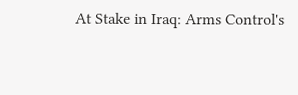At Stake in Iraq: Arms Control's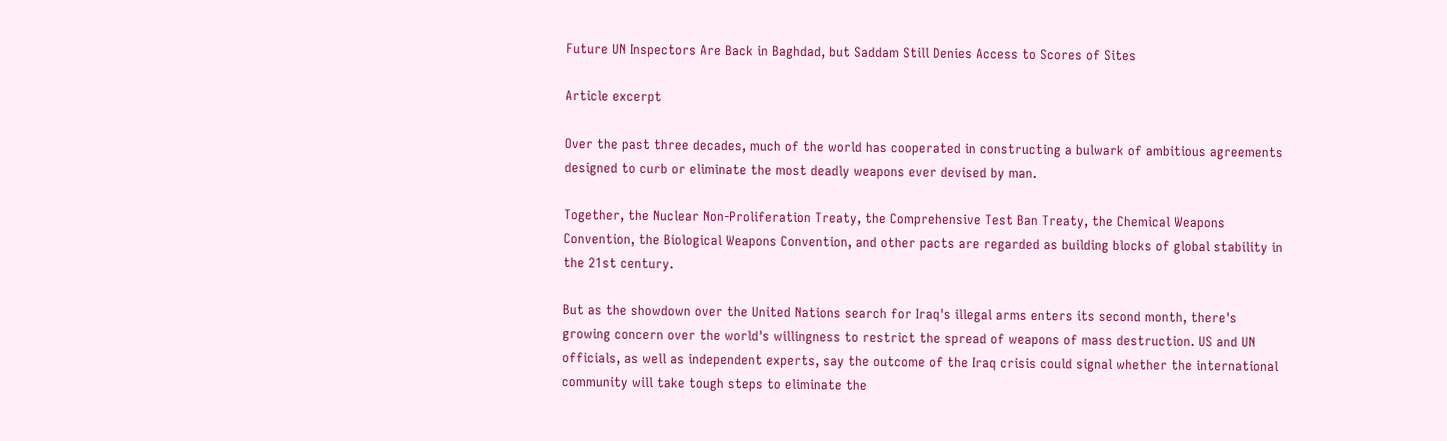Future UN Inspectors Are Back in Baghdad, but Saddam Still Denies Access to Scores of Sites

Article excerpt

Over the past three decades, much of the world has cooperated in constructing a bulwark of ambitious agreements designed to curb or eliminate the most deadly weapons ever devised by man.

Together, the Nuclear Non-Proliferation Treaty, the Comprehensive Test Ban Treaty, the Chemical Weapons Convention, the Biological Weapons Convention, and other pacts are regarded as building blocks of global stability in the 21st century.

But as the showdown over the United Nations search for Iraq's illegal arms enters its second month, there's growing concern over the world's willingness to restrict the spread of weapons of mass destruction. US and UN officials, as well as independent experts, say the outcome of the Iraq crisis could signal whether the international community will take tough steps to eliminate the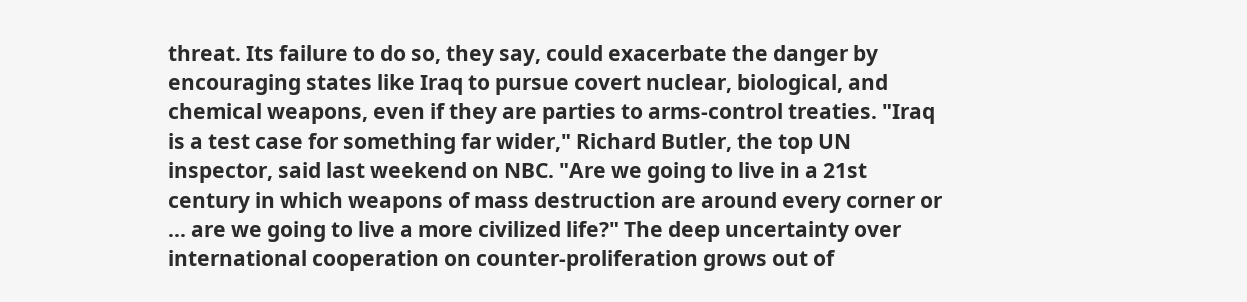threat. Its failure to do so, they say, could exacerbate the danger by encouraging states like Iraq to pursue covert nuclear, biological, and chemical weapons, even if they are parties to arms-control treaties. "Iraq is a test case for something far wider," Richard Butler, the top UN inspector, said last weekend on NBC. "Are we going to live in a 21st century in which weapons of mass destruction are around every corner or ... are we going to live a more civilized life?" The deep uncertainty over international cooperation on counter-proliferation grows out of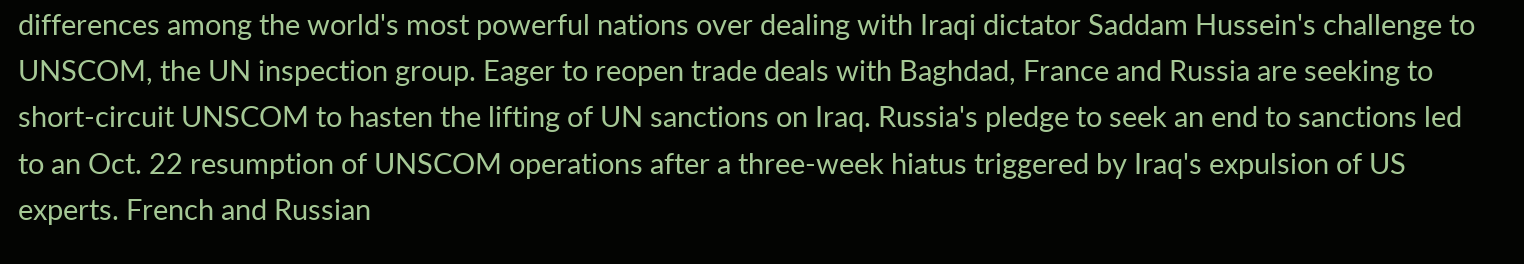differences among the world's most powerful nations over dealing with Iraqi dictator Saddam Hussein's challenge to UNSCOM, the UN inspection group. Eager to reopen trade deals with Baghdad, France and Russia are seeking to short-circuit UNSCOM to hasten the lifting of UN sanctions on Iraq. Russia's pledge to seek an end to sanctions led to an Oct. 22 resumption of UNSCOM operations after a three-week hiatus triggered by Iraq's expulsion of US experts. French and Russian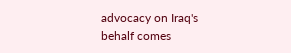advocacy on Iraq's behalf comes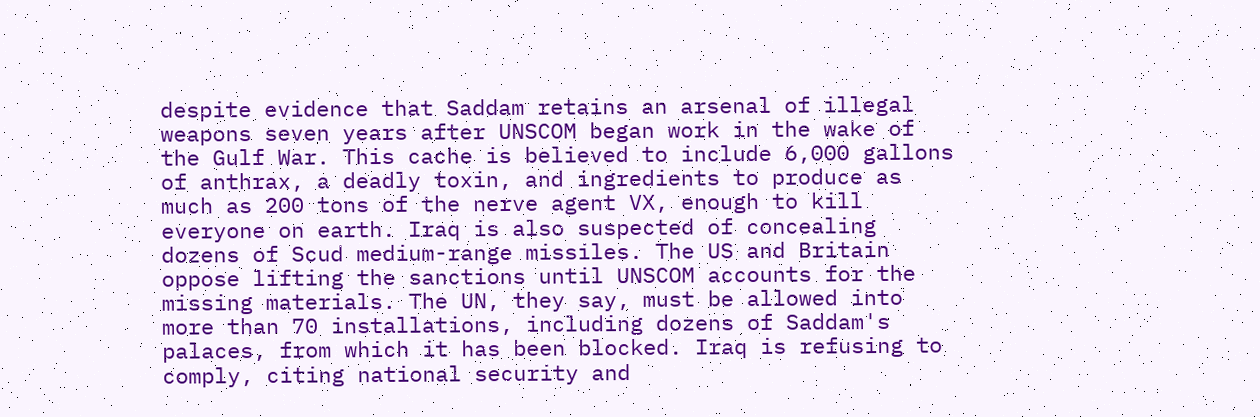despite evidence that Saddam retains an arsenal of illegal weapons seven years after UNSCOM began work in the wake of the Gulf War. This cache is believed to include 6,000 gallons of anthrax, a deadly toxin, and ingredients to produce as much as 200 tons of the nerve agent VX, enough to kill everyone on earth. Iraq is also suspected of concealing dozens of Scud medium-range missiles. The US and Britain oppose lifting the sanctions until UNSCOM accounts for the missing materials. The UN, they say, must be allowed into more than 70 installations, including dozens of Saddam's palaces, from which it has been blocked. Iraq is refusing to comply, citing national security and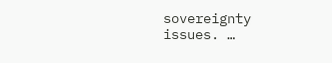sovereignty issues. …